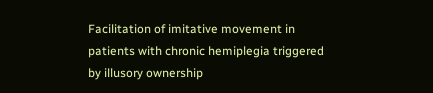Facilitation of imitative movement in patients with chronic hemiplegia triggered by illusory ownership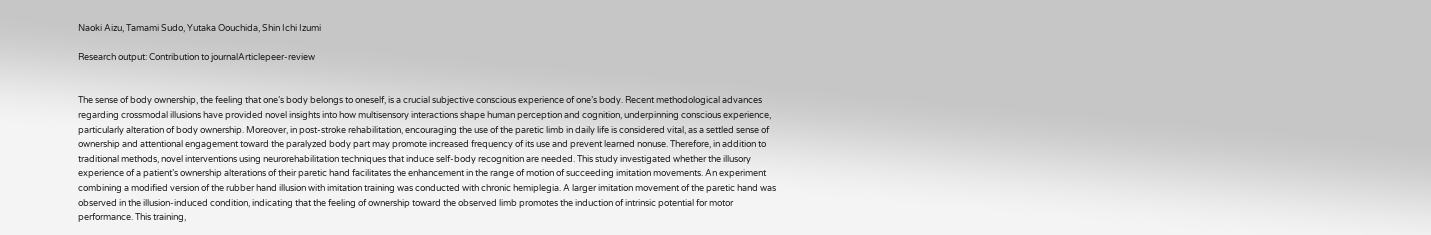Naoki Aizu, Tamami Sudo, Yutaka Oouchida, Shin Ichi Izumi

Research output: Contribution to journalArticlepeer-review


The sense of body ownership, the feeling that one’s body belongs to oneself, is a crucial subjective conscious experience of one’s body. Recent methodological advances regarding crossmodal illusions have provided novel insights into how multisensory interactions shape human perception and cognition, underpinning conscious experience, particularly alteration of body ownership. Moreover, in post-stroke rehabilitation, encouraging the use of the paretic limb in daily life is considered vital, as a settled sense of ownership and attentional engagement toward the paralyzed body part may promote increased frequency of its use and prevent learned nonuse. Therefore, in addition to traditional methods, novel interventions using neurorehabilitation techniques that induce self-body recognition are needed. This study investigated whether the illusory experience of a patient’s ownership alterations of their paretic hand facilitates the enhancement in the range of motion of succeeding imitation movements. An experiment combining a modified version of the rubber hand illusion with imitation training was conducted with chronic hemiplegia. A larger imitation movement of the paretic hand was observed in the illusion-induced condition, indicating that the feeling of ownership toward the observed limb promotes the induction of intrinsic potential for motor performance. This training,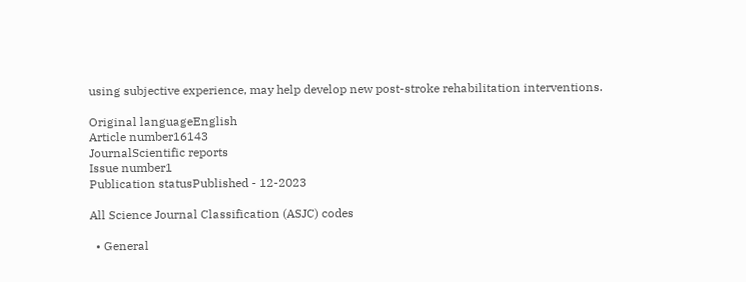using subjective experience, may help develop new post-stroke rehabilitation interventions.

Original languageEnglish
Article number16143
JournalScientific reports
Issue number1
Publication statusPublished - 12-2023

All Science Journal Classification (ASJC) codes

  • General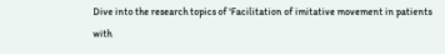Dive into the research topics of 'Facilitation of imitative movement in patients with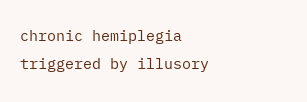chronic hemiplegia triggered by illusory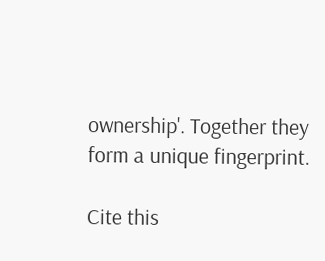ownership'. Together they form a unique fingerprint.

Cite this